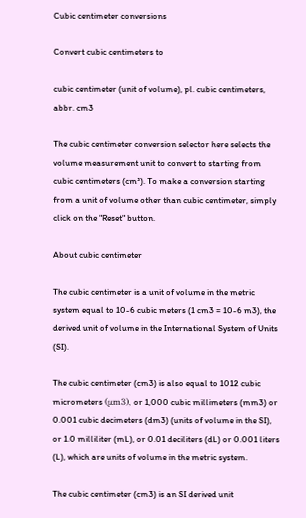Cubic centimeter conversions

Convert cubic centimeters to

cubic centimeter (unit of volume), pl. cubic centimeters, abbr. cm3

The cubic centimeter conversion selector here selects the volume measurement unit to convert to starting from cubic centimeters (cm³). To make a conversion starting from a unit of volume other than cubic centimeter, simply click on the "Reset" button.

About cubic centimeter

The cubic centimeter is a unit of volume in the metric system equal to 10-6 cubic meters (1 cm3 = 10-6 m3), the derived unit of volume in the International System of Units (SI).

The cubic centimeter (cm3) is also equal to 1012 cubic micrometers (μm3), or 1,000 cubic millimeters (mm3) or 0.001 cubic decimeters (dm3) (units of volume in the SI), or 1.0 milliliter (mL), or 0.01 deciliters (dL) or 0.001 liters (L), which are units of volume in the metric system.

The cubic centimeter (cm3) is an SI derived unit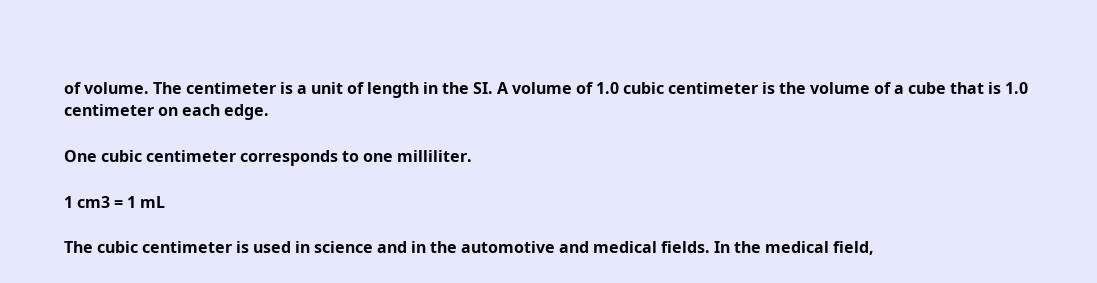of volume. The centimeter is a unit of length in the SI. A volume of 1.0 cubic centimeter is the volume of a cube that is 1.0 centimeter on each edge.

One cubic centimeter corresponds to one milliliter.

1 cm3 = 1 mL

The cubic centimeter is used in science and in the automotive and medical fields. In the medical field,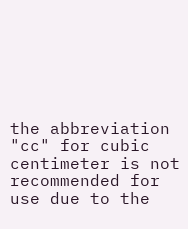the abbreviation "cc" for cubic centimeter is not recommended for use due to the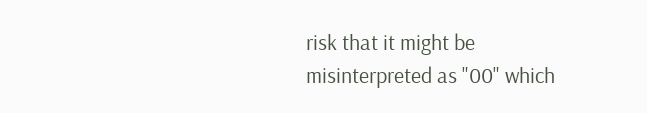risk that it might be misinterpreted as "00" which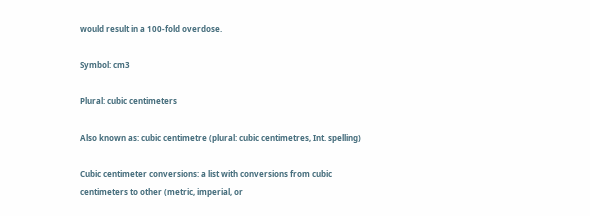would result in a 100-fold overdose.

Symbol: cm3

Plural: cubic centimeters

Also known as: cubic centimetre (plural: cubic centimetres, Int. spelling)

Cubic centimeter conversions: a list with conversions from cubic centimeters to other (metric, imperial, or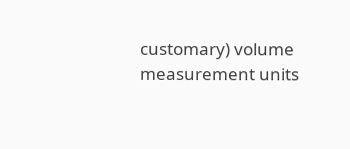customary) volume measurement units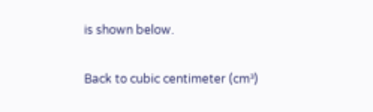is shown below.

Back to cubic centimeter (cm³)